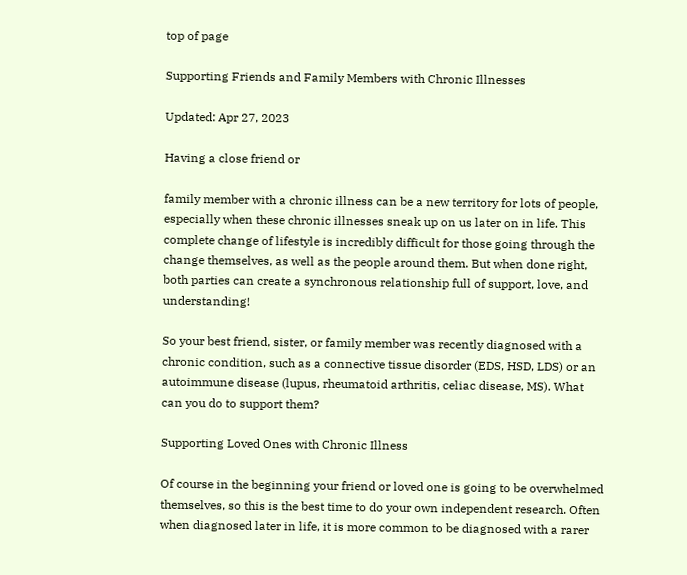top of page

Supporting Friends and Family Members with Chronic Illnesses

Updated: Apr 27, 2023

Having a close friend or

family member with a chronic illness can be a new territory for lots of people, especially when these chronic illnesses sneak up on us later on in life. This complete change of lifestyle is incredibly difficult for those going through the change themselves, as well as the people around them. But when done right, both parties can create a synchronous relationship full of support, love, and understanding!

So your best friend, sister, or family member was recently diagnosed with a chronic condition, such as a connective tissue disorder (EDS, HSD, LDS) or an autoimmune disease (lupus, rheumatoid arthritis, celiac disease, MS). What can you do to support them?

Supporting Loved Ones with Chronic Illness

Of course in the beginning your friend or loved one is going to be overwhelmed themselves, so this is the best time to do your own independent research. Often when diagnosed later in life, it is more common to be diagnosed with a rarer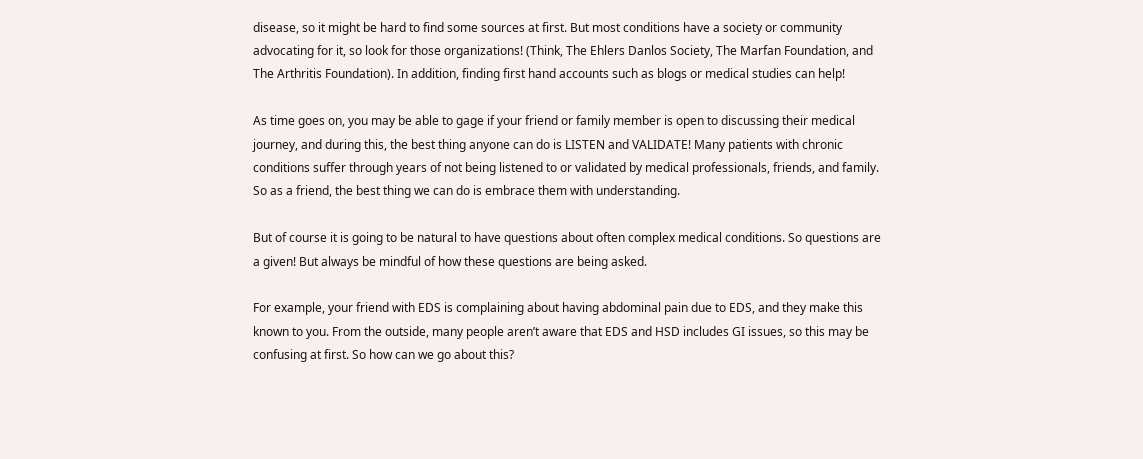disease, so it might be hard to find some sources at first. But most conditions have a society or community advocating for it, so look for those organizations! (Think, The Ehlers Danlos Society, The Marfan Foundation, and The Arthritis Foundation). In addition, finding first hand accounts such as blogs or medical studies can help!

As time goes on, you may be able to gage if your friend or family member is open to discussing their medical journey, and during this, the best thing anyone can do is LISTEN and VALIDATE! Many patients with chronic conditions suffer through years of not being listened to or validated by medical professionals, friends, and family. So as a friend, the best thing we can do is embrace them with understanding.

But of course it is going to be natural to have questions about often complex medical conditions. So questions are a given! But always be mindful of how these questions are being asked.

For example, your friend with EDS is complaining about having abdominal pain due to EDS, and they make this known to you. From the outside, many people aren’t aware that EDS and HSD includes GI issues, so this may be confusing at first. So how can we go about this?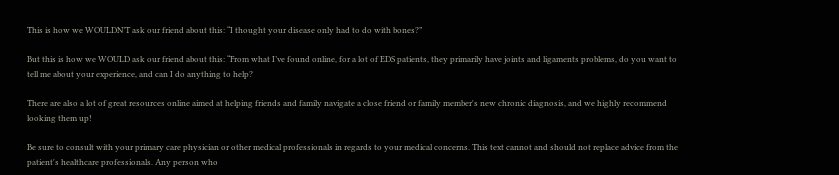This is how we WOULDN’T ask our friend about this: “I thought your disease only had to do with bones?”

But this is how we WOULD ask our friend about this: “From what I’ve found online, for a lot of EDS patients, they primarily have joints and ligaments problems, do you want to tell me about your experience, and can I do anything to help?

There are also a lot of great resources online aimed at helping friends and family navigate a close friend or family member's new chronic diagnosis, and we highly recommend looking them up!

Be sure to consult with your primary care physician or other medical professionals in regards to your medical concerns. This text cannot and should not replace advice from the patient's healthcare professionals. Any person who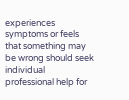experiences symptoms or feels that something may be wrong should seek individual professional help for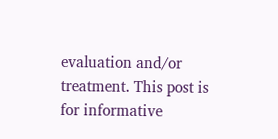evaluation and/or treatment. This post is for informative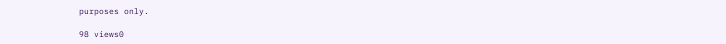purposes only.

98 views0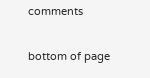comments


bottom of page